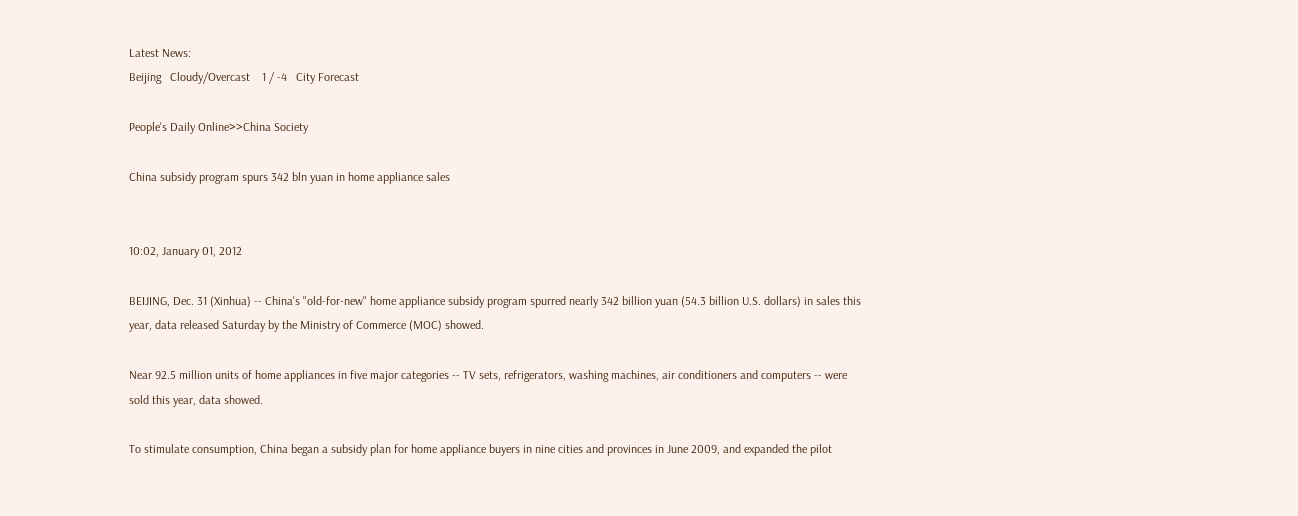Latest News:
Beijing   Cloudy/Overcast    1 / -4   City Forecast

People's Daily Online>>China Society

China subsidy program spurs 342 bln yuan in home appliance sales


10:02, January 01, 2012

BEIJING, Dec. 31 (Xinhua) -- China's "old-for-new" home appliance subsidy program spurred nearly 342 billion yuan (54.3 billion U.S. dollars) in sales this year, data released Saturday by the Ministry of Commerce (MOC) showed.

Near 92.5 million units of home appliances in five major categories -- TV sets, refrigerators, washing machines, air conditioners and computers -- were sold this year, data showed.

To stimulate consumption, China began a subsidy plan for home appliance buyers in nine cities and provinces in June 2009, and expanded the pilot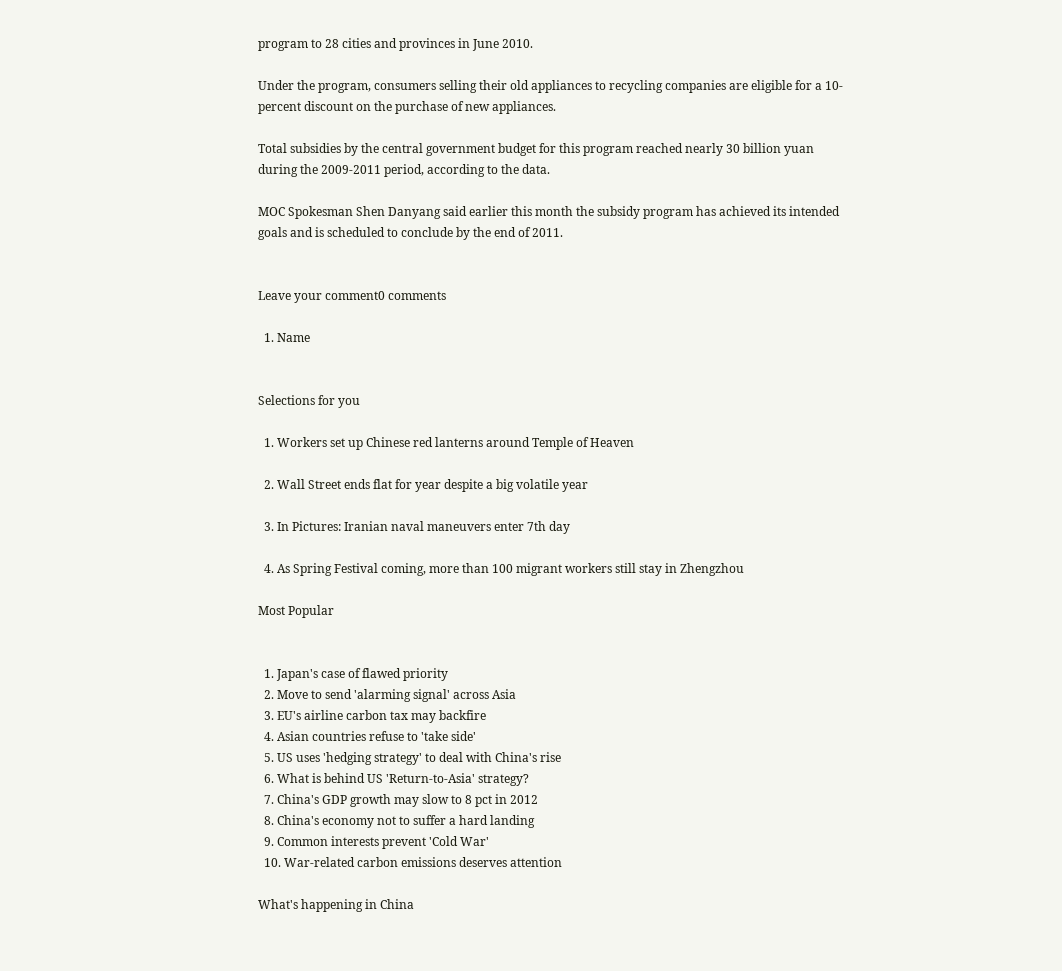program to 28 cities and provinces in June 2010.

Under the program, consumers selling their old appliances to recycling companies are eligible for a 10-percent discount on the purchase of new appliances.

Total subsidies by the central government budget for this program reached nearly 30 billion yuan during the 2009-2011 period, according to the data.

MOC Spokesman Shen Danyang said earlier this month the subsidy program has achieved its intended goals and is scheduled to conclude by the end of 2011.


Leave your comment0 comments

  1. Name


Selections for you

  1. Workers set up Chinese red lanterns around Temple of Heaven

  2. Wall Street ends flat for year despite a big volatile year

  3. In Pictures: Iranian naval maneuvers enter 7th day

  4. As Spring Festival coming, more than 100 migrant workers still stay in Zhengzhou

Most Popular


  1. Japan's case of flawed priority
  2. Move to send 'alarming signal' across Asia
  3. EU's airline carbon tax may backfire
  4. Asian countries refuse to 'take side'
  5. US uses 'hedging strategy' to deal with China's rise
  6. What is behind US 'Return-to-Asia' strategy?
  7. China's GDP growth may slow to 8 pct in 2012
  8. China's economy not to suffer a hard landing
  9. Common interests prevent 'Cold War'
  10. War-related carbon emissions deserves attention

What's happening in China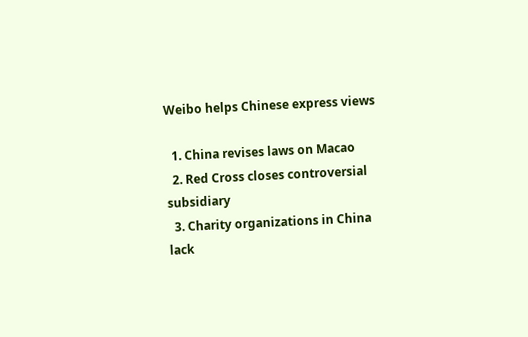Weibo helps Chinese express views

  1. China revises laws on Macao
  2. Red Cross closes controversial subsidiary
  3. Charity organizations in China lack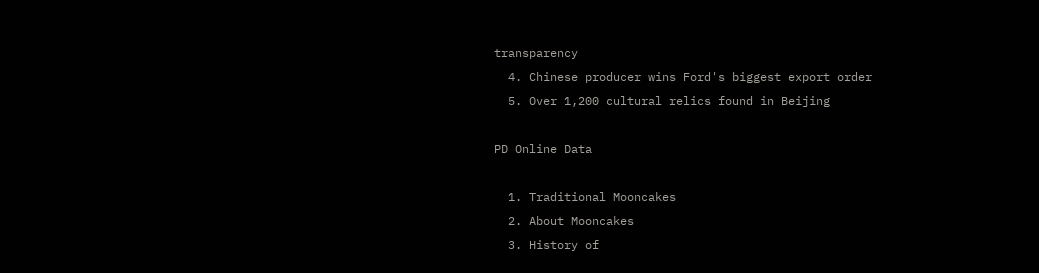transparency
  4. Chinese producer wins Ford's biggest export order
  5. Over 1,200 cultural relics found in Beijing

PD Online Data

  1. Traditional Mooncakes
  2. About Mooncakes
  3. History of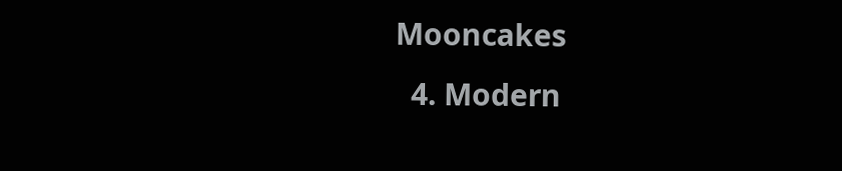Mooncakes
  4. Modern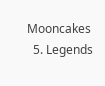Mooncakes
  5. Legends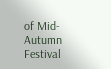of Mid-Autumn Festival